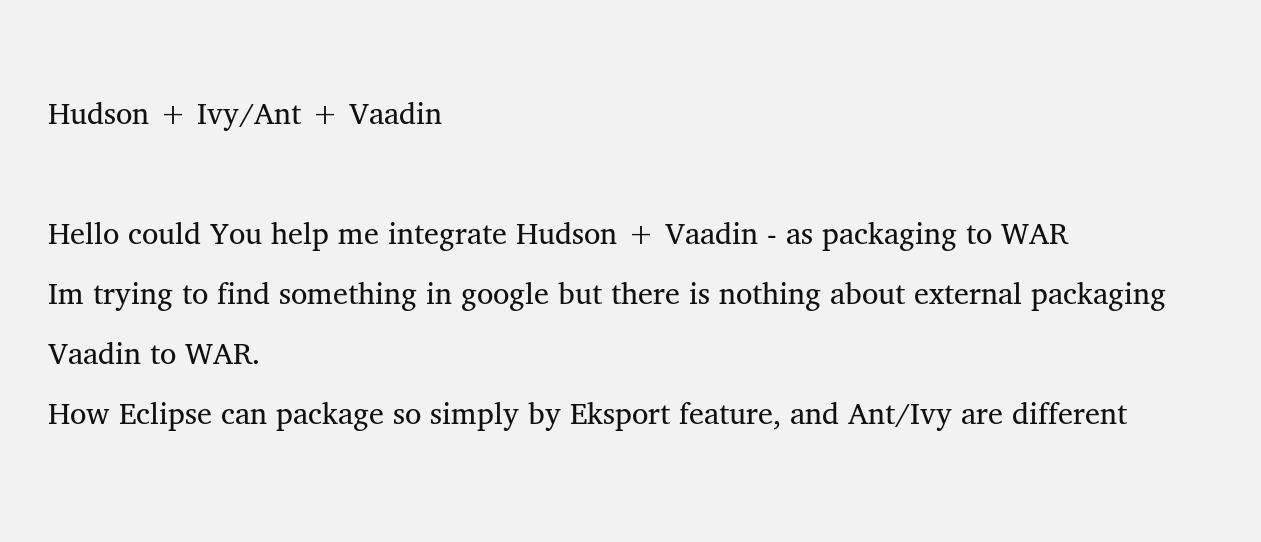Hudson + Ivy/Ant + Vaadin

Hello could You help me integrate Hudson + Vaadin - as packaging to WAR
Im trying to find something in google but there is nothing about external packaging Vaadin to WAR.
How Eclipse can package so simply by Eksport feature, and Ant/Ivy are different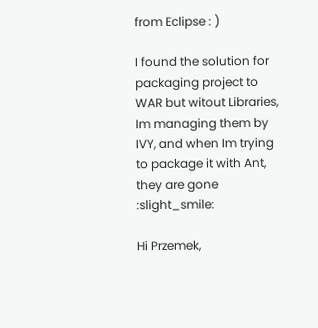from Eclipse : )

I found the solution for packaging project to WAR but witout Libraries, Im managing them by IVY, and when Im trying to package it with Ant, they are gone :slight_smile:

Hi Przemek,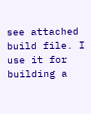see attached build file. I use it for building a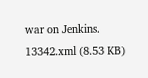war on Jenkins.
13342.xml (8.53 KB)